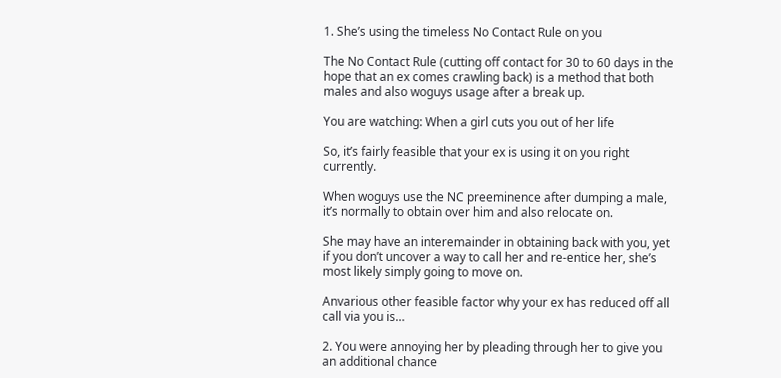1. She’s using the timeless No Contact Rule on you

The No Contact Rule (cutting off contact for 30 to 60 days in the hope that an ex comes crawling back) is a method that both males and also woguys usage after a break up.

You are watching: When a girl cuts you out of her life

So, it’s fairly feasible that your ex is using it on you right currently.

When woguys use the NC preeminence after dumping a male, it’s normally to obtain over him and also relocate on.

She may have an interemainder in obtaining back with you, yet if you don’t uncover a way to call her and re-entice her, she’s most likely simply going to move on.

Anvarious other feasible factor why your ex has reduced off all call via you is…

2. You were annoying her by pleading through her to give you an additional chance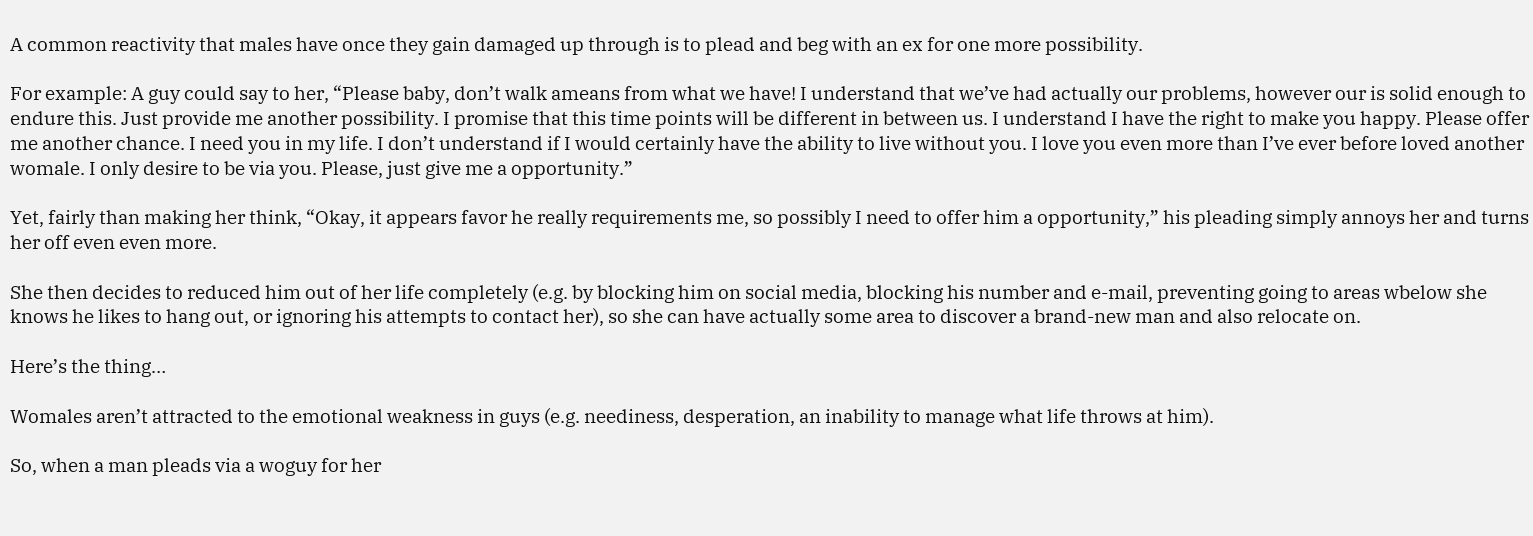A common reactivity that males have once they gain damaged up through is to plead and beg with an ex for one more possibility.

For example: A guy could say to her, “Please baby, don’t walk ameans from what we have! I understand that we’ve had actually our problems, however our is solid enough to endure this. Just provide me another possibility. I promise that this time points will be different in between us. I understand I have the right to make you happy. Please offer me another chance. I need you in my life. I don’t understand if I would certainly have the ability to live without you. I love you even more than I’ve ever before loved another womale. I only desire to be via you. Please, just give me a opportunity.”

Yet, fairly than making her think, “Okay, it appears favor he really requirements me, so possibly I need to offer him a opportunity,” his pleading simply annoys her and turns her off even even more.

She then decides to reduced him out of her life completely (e.g. by blocking him on social media, blocking his number and e-mail, preventing going to areas wbelow she knows he likes to hang out, or ignoring his attempts to contact her), so she can have actually some area to discover a brand-new man and also relocate on.

Here’s the thing…

Womales aren’t attracted to the emotional weakness in guys (e.g. neediness, desperation, an inability to manage what life throws at him).

So, when a man pleads via a woguy for her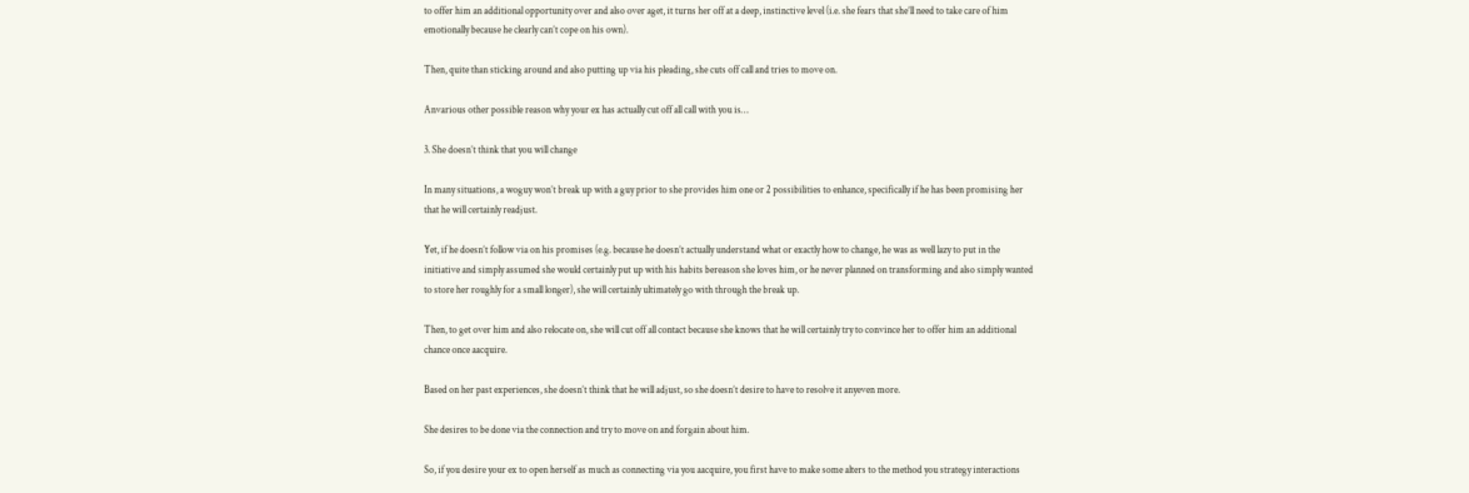to offer him an additional opportunity over and also over aget, it turns her off at a deep, instinctive level (i.e. she fears that she’ll need to take care of him emotionally because he clearly can’t cope on his own).

Then, quite than sticking around and also putting up via his pleading, she cuts off call and tries to move on.

Anvarious other possible reason why your ex has actually cut off all call with you is…

3. She doesn’t think that you will change

In many situations, a woguy won’t break up with a guy prior to she provides him one or 2 possibilities to enhance, specifically if he has been promising her that he will certainly readjust.

Yet, if he doesn’t follow via on his promises (e.g. because he doesn’t actually understand what or exactly how to change, he was as well lazy to put in the initiative and simply assumed she would certainly put up with his habits bereason she loves him, or he never planned on transforming and also simply wanted to store her roughly for a small longer), she will certainly ultimately go with through the break up.

Then, to get over him and also relocate on, she will cut off all contact because she knows that he will certainly try to convince her to offer him an additional chance once aacquire.

Based on her past experiences, she doesn’t think that he will adjust, so she doesn’t desire to have to resolve it anyeven more.

She desires to be done via the connection and try to move on and forgain about him.

So, if you desire your ex to open herself as much as connecting via you aacquire, you first have to make some alters to the method you strategy interactions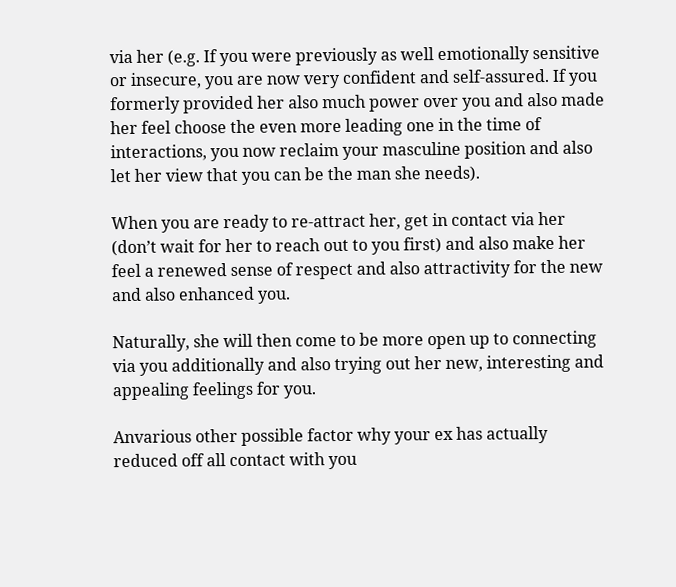via her (e.g. If you were previously as well emotionally sensitive or insecure, you are now very confident and self-assured. If you formerly provided her also much power over you and also made her feel choose the even more leading one in the time of interactions, you now reclaim your masculine position and also let her view that you can be the man she needs).

When you are ready to re-attract her, get in contact via her (don’t wait for her to reach out to you first) and also make her feel a renewed sense of respect and also attractivity for the new and also enhanced you.

Naturally, she will then come to be more open up to connecting via you additionally and also trying out her new, interesting and appealing feelings for you.

Anvarious other possible factor why your ex has actually reduced off all contact with you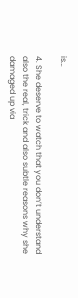is…

4. She deserve to watch that you don’t understand also the real, trick and also subtle reasons why she damaged up via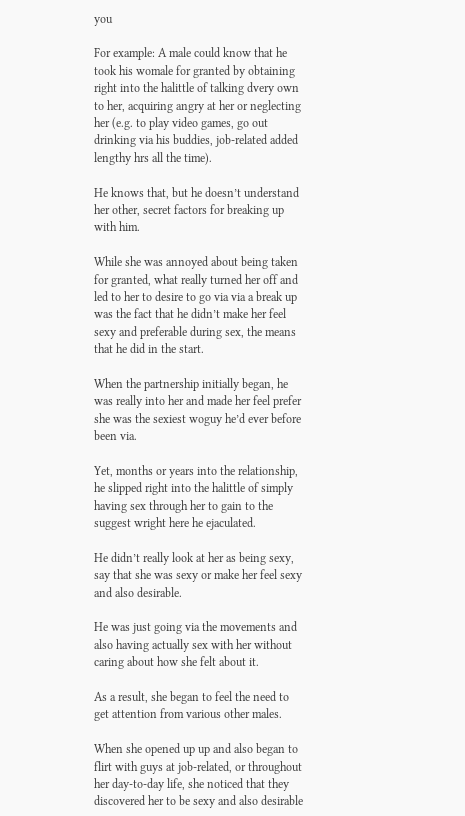you

For example: A male could know that he took his womale for granted by obtaining right into the halittle of talking dvery own to her, acquiring angry at her or neglecting her (e.g. to play video games, go out drinking via his buddies, job-related added lengthy hrs all the time).

He knows that, but he doesn’t understand her other, secret factors for breaking up with him.

While she was annoyed about being taken for granted, what really turned her off and led to her to desire to go via via a break up was the fact that he didn’t make her feel sexy and preferable during sex, the means that he did in the start.

When the partnership initially began, he was really into her and made her feel prefer she was the sexiest woguy he’d ever before been via.

Yet, months or years into the relationship, he slipped right into the halittle of simply having sex through her to gain to the suggest wright here he ejaculated.

He didn’t really look at her as being sexy, say that she was sexy or make her feel sexy and also desirable.

He was just going via the movements and also having actually sex with her without caring about how she felt about it.

As a result, she began to feel the need to get attention from various other males.

When she opened up up and also began to flirt with guys at job-related, or throughout her day-to-day life, she noticed that they discovered her to be sexy and also desirable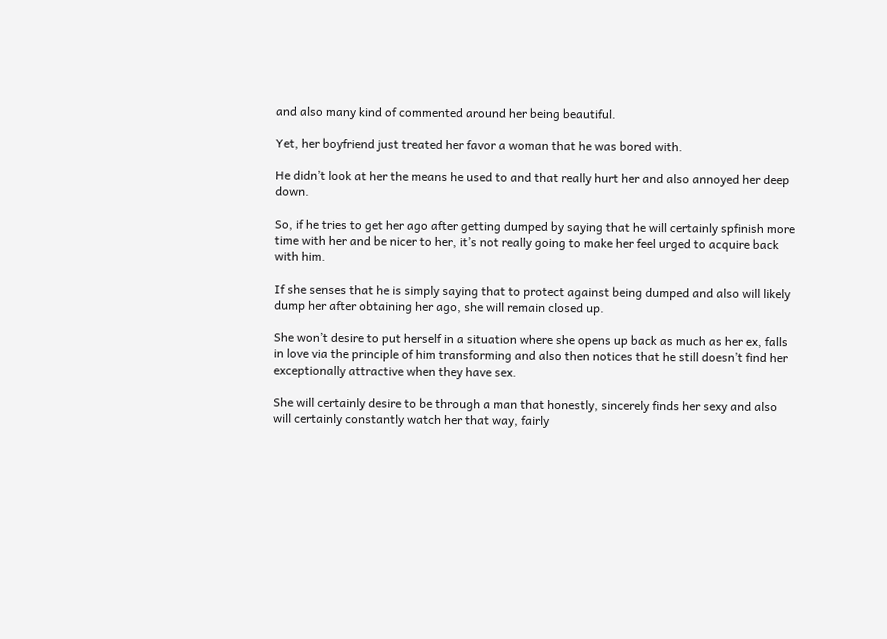and also many kind of commented around her being beautiful.

Yet, her boyfriend just treated her favor a woman that he was bored with.

He didn’t look at her the means he used to and that really hurt her and also annoyed her deep down.

So, if he tries to get her ago after getting dumped by saying that he will certainly spfinish more time with her and be nicer to her, it’s not really going to make her feel urged to acquire back with him.

If she senses that he is simply saying that to protect against being dumped and also will likely dump her after obtaining her ago, she will remain closed up.

She won’t desire to put herself in a situation where she opens up back as much as her ex, falls in love via the principle of him transforming and also then notices that he still doesn’t find her exceptionally attractive when they have sex.

She will certainly desire to be through a man that honestly, sincerely finds her sexy and also will certainly constantly watch her that way, fairly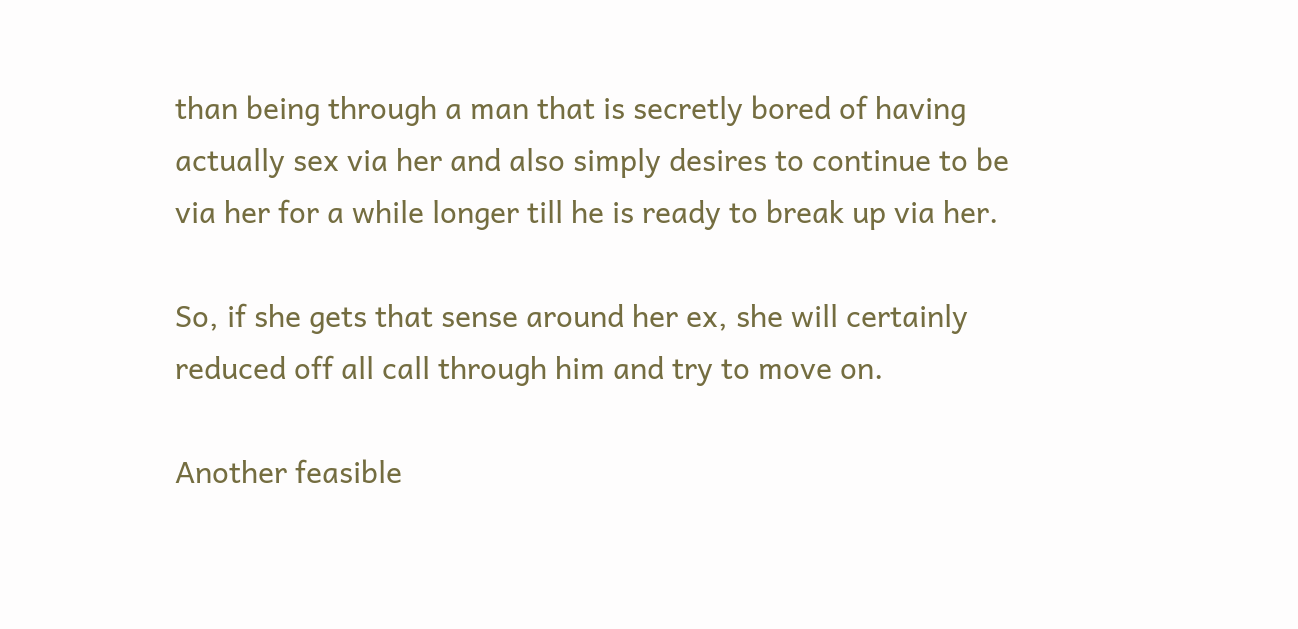than being through a man that is secretly bored of having actually sex via her and also simply desires to continue to be via her for a while longer till he is ready to break up via her.

So, if she gets that sense around her ex, she will certainly reduced off all call through him and try to move on.

Another feasible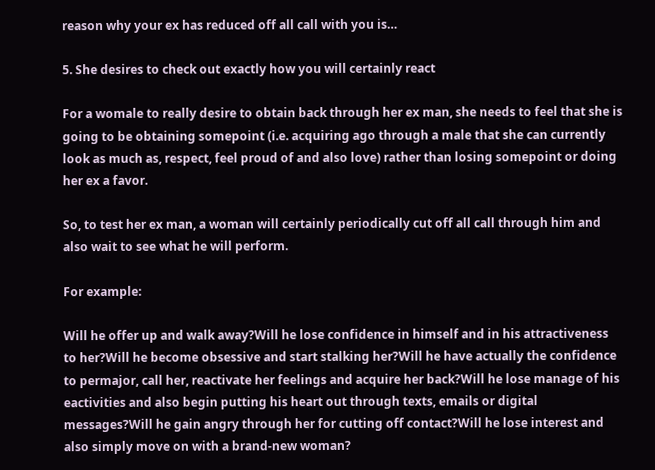reason why your ex has reduced off all call with you is…

5. She desires to check out exactly how you will certainly react

For a womale to really desire to obtain back through her ex man, she needs to feel that she is going to be obtaining somepoint (i.e. acquiring ago through a male that she can currently look as much as, respect, feel proud of and also love) rather than losing somepoint or doing her ex a favor.

So, to test her ex man, a woman will certainly periodically cut off all call through him and also wait to see what he will perform.

For example:

Will he offer up and walk away?Will he lose confidence in himself and in his attractiveness to her?Will he become obsessive and start stalking her?Will he have actually the confidence to permajor, call her, reactivate her feelings and acquire her back?Will he lose manage of his eactivities and also begin putting his heart out through texts, emails or digital messages?Will he gain angry through her for cutting off contact?Will he lose interest and also simply move on with a brand-new woman?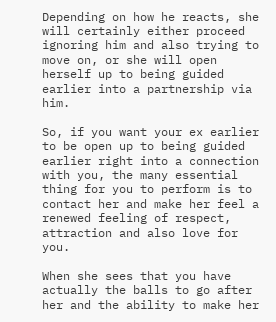Depending on how he reacts, she will certainly either proceed ignoring him and also trying to move on, or she will open herself up to being guided earlier into a partnership via him.

So, if you want your ex earlier to be open up to being guided earlier right into a connection with you, the many essential thing for you to perform is to contact her and make her feel a renewed feeling of respect, attraction and also love for you.

When she sees that you have actually the balls to go after her and the ability to make her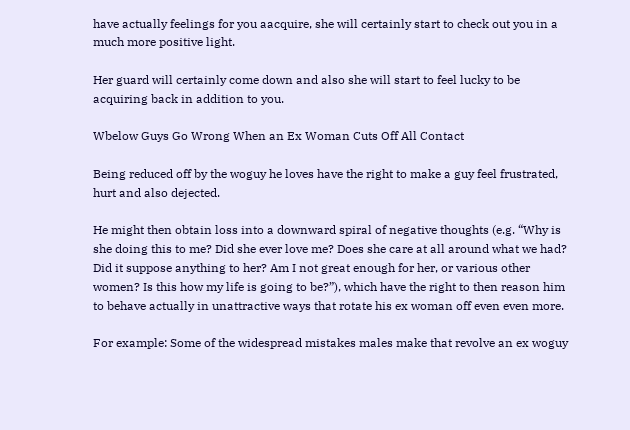have actually feelings for you aacquire, she will certainly start to check out you in a much more positive light.

Her guard will certainly come down and also she will start to feel lucky to be acquiring back in addition to you.

Wbelow Guys Go Wrong When an Ex Woman Cuts Off All Contact

Being reduced off by the woguy he loves have the right to make a guy feel frustrated, hurt and also dejected.

He might then obtain loss into a downward spiral of negative thoughts (e.g. “Why is she doing this to me? Did she ever love me? Does she care at all around what we had? Did it suppose anything to her? Am I not great enough for her, or various other women? Is this how my life is going to be?”), which have the right to then reason him to behave actually in unattractive ways that rotate his ex woman off even even more.

For example: Some of the widespread mistakes males make that revolve an ex woguy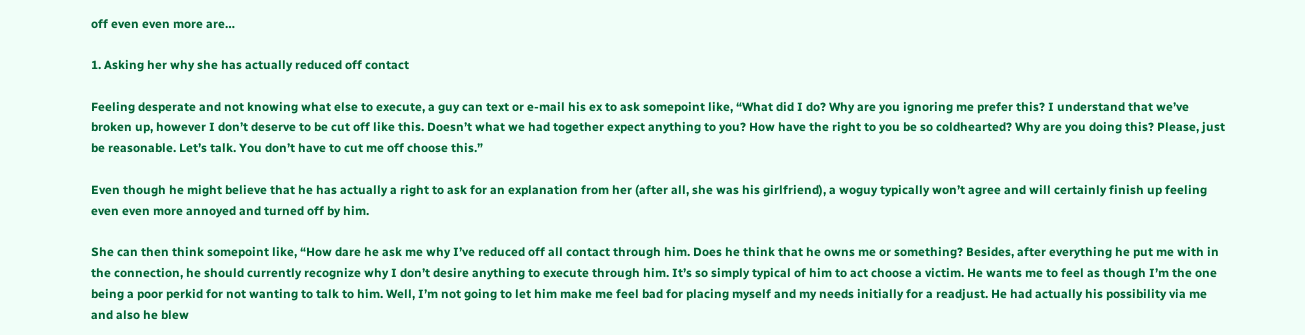off even even more are…

1. Asking her why she has actually reduced off contact

Feeling desperate and not knowing what else to execute, a guy can text or e-mail his ex to ask somepoint like, “What did I do? Why are you ignoring me prefer this? I understand that we’ve broken up, however I don’t deserve to be cut off like this. Doesn’t what we had together expect anything to you? How have the right to you be so coldhearted? Why are you doing this? Please, just be reasonable. Let’s talk. You don’t have to cut me off choose this.”

Even though he might believe that he has actually a right to ask for an explanation from her (after all, she was his girlfriend), a woguy typically won’t agree and will certainly finish up feeling even even more annoyed and turned off by him.

She can then think somepoint like, “How dare he ask me why I’ve reduced off all contact through him. Does he think that he owns me or something? Besides, after everything he put me with in the connection, he should currently recognize why I don’t desire anything to execute through him. It’s so simply typical of him to act choose a victim. He wants me to feel as though I’m the one being a poor perkid for not wanting to talk to him. Well, I’m not going to let him make me feel bad for placing myself and my needs initially for a readjust. He had actually his possibility via me and also he blew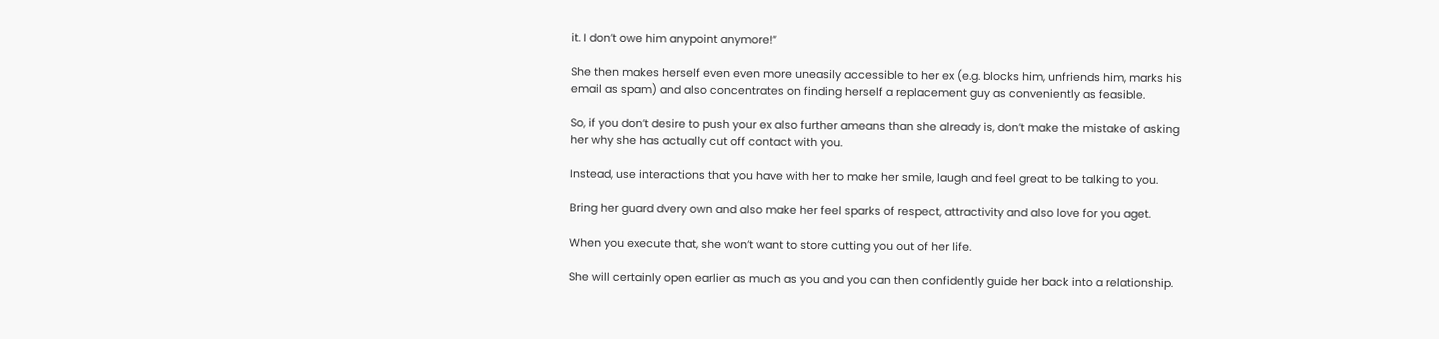it. I don’t owe him anypoint anymore!”

She then makes herself even even more uneasily accessible to her ex (e.g. blocks him, unfriends him, marks his email as spam) and also concentrates on finding herself a replacement guy as conveniently as feasible.

So, if you don’t desire to push your ex also further ameans than she already is, don’t make the mistake of asking her why she has actually cut off contact with you.

Instead, use interactions that you have with her to make her smile, laugh and feel great to be talking to you.

Bring her guard dvery own and also make her feel sparks of respect, attractivity and also love for you aget.

When you execute that, she won’t want to store cutting you out of her life.

She will certainly open earlier as much as you and you can then confidently guide her back into a relationship.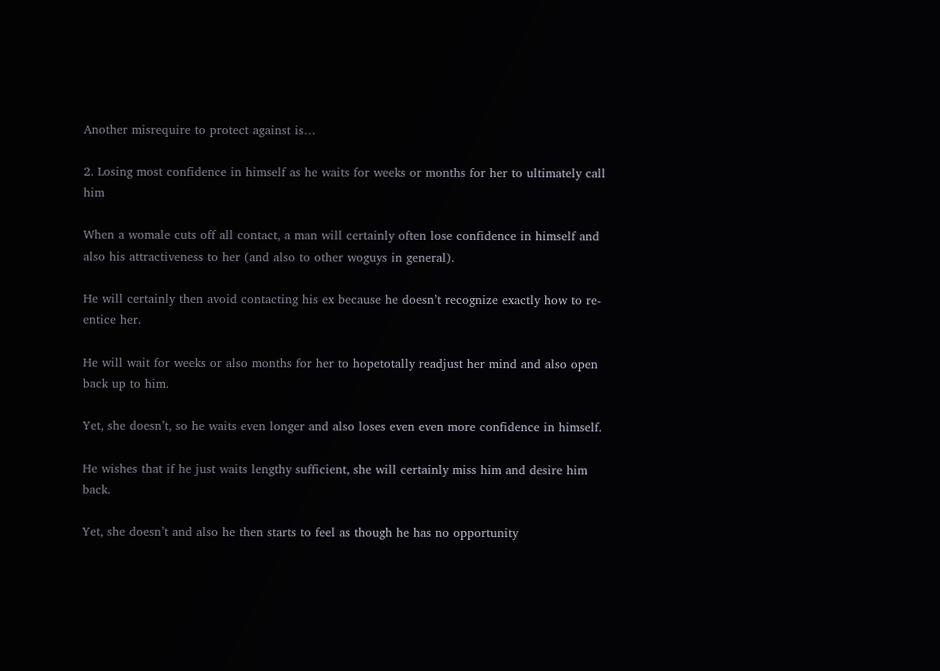Another misrequire to protect against is…

2. Losing most confidence in himself as he waits for weeks or months for her to ultimately call him

When a womale cuts off all contact, a man will certainly often lose confidence in himself and also his attractiveness to her (and also to other woguys in general).

He will certainly then avoid contacting his ex because he doesn’t recognize exactly how to re-entice her.

He will wait for weeks or also months for her to hopetotally readjust her mind and also open back up to him.

Yet, she doesn’t, so he waits even longer and also loses even even more confidence in himself.

He wishes that if he just waits lengthy sufficient, she will certainly miss him and desire him back.

Yet, she doesn’t and also he then starts to feel as though he has no opportunity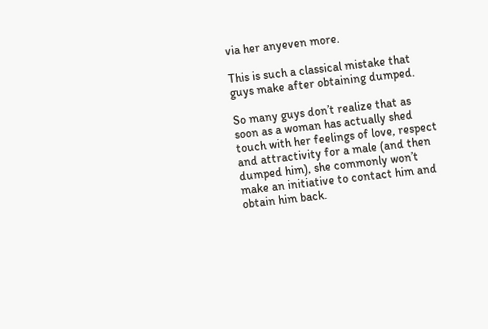via her anyeven more.

This is such a classical mistake that guys make after obtaining dumped.

So many guys don’t realize that as soon as a woman has actually shed touch with her feelings of love, respect and attractivity for a male (and then dumped him), she commonly won’t make an initiative to contact him and obtain him back.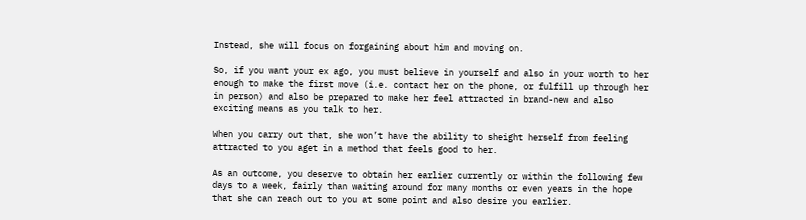Instead, she will focus on forgaining about him and moving on.

So, if you want your ex ago, you must believe in yourself and also in your worth to her enough to make the first move (i.e. contact her on the phone, or fulfill up through her in person) and also be prepared to make her feel attracted in brand-new and also exciting means as you talk to her.

When you carry out that, she won’t have the ability to sheight herself from feeling attracted to you aget in a method that feels good to her.

As an outcome, you deserve to obtain her earlier currently or within the following few days to a week, fairly than waiting around for many months or even years in the hope that she can reach out to you at some point and also desire you earlier.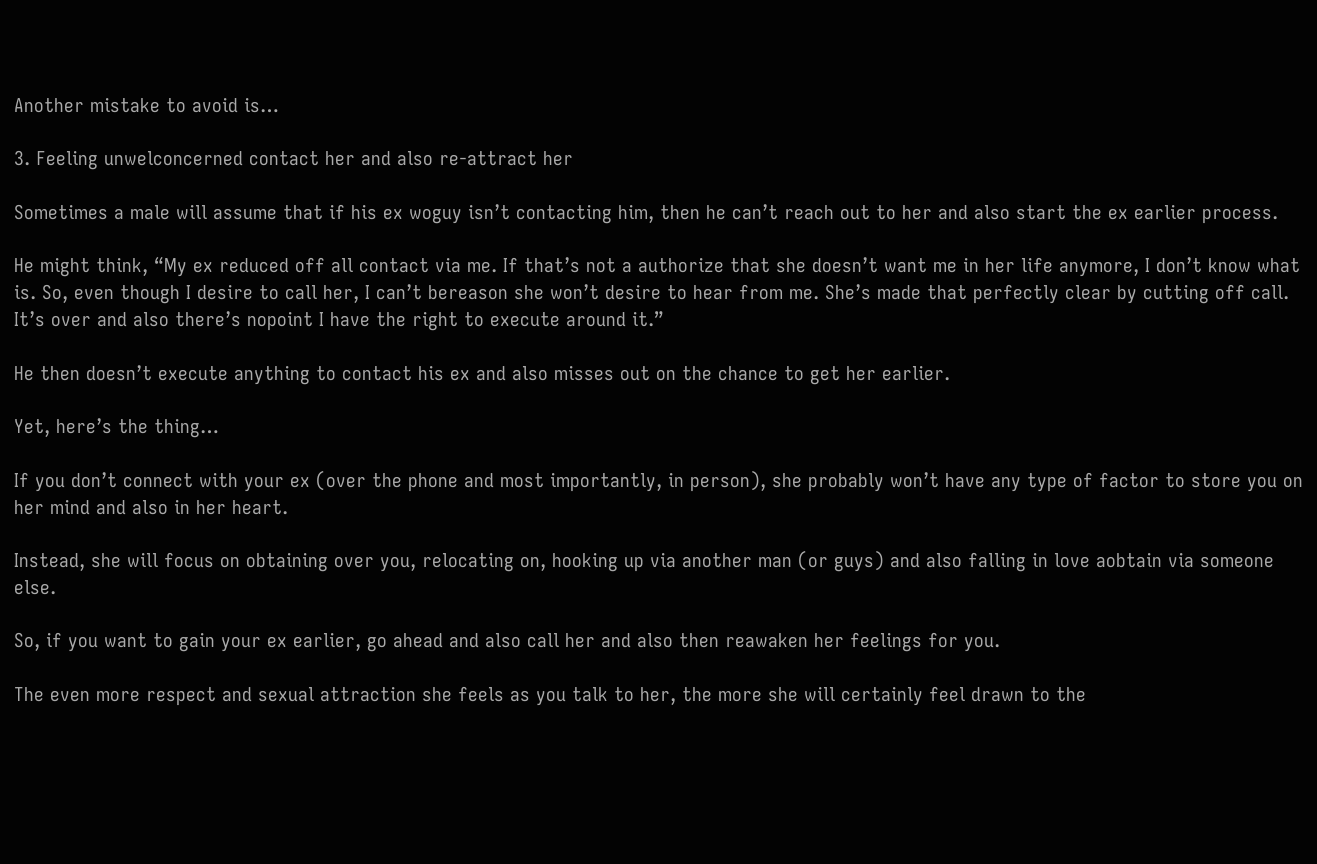Another mistake to avoid is…

3. Feeling unwelconcerned contact her and also re-attract her

Sometimes a male will assume that if his ex woguy isn’t contacting him, then he can’t reach out to her and also start the ex earlier process.

He might think, “My ex reduced off all contact via me. If that’s not a authorize that she doesn’t want me in her life anymore, I don’t know what is. So, even though I desire to call her, I can’t bereason she won’t desire to hear from me. She’s made that perfectly clear by cutting off call. It’s over and also there’s nopoint I have the right to execute around it.”

He then doesn’t execute anything to contact his ex and also misses out on the chance to get her earlier.

Yet, here’s the thing…

If you don’t connect with your ex (over the phone and most importantly, in person), she probably won’t have any type of factor to store you on her mind and also in her heart.

Instead, she will focus on obtaining over you, relocating on, hooking up via another man (or guys) and also falling in love aobtain via someone else.

So, if you want to gain your ex earlier, go ahead and also call her and also then reawaken her feelings for you.

The even more respect and sexual attraction she feels as you talk to her, the more she will certainly feel drawn to the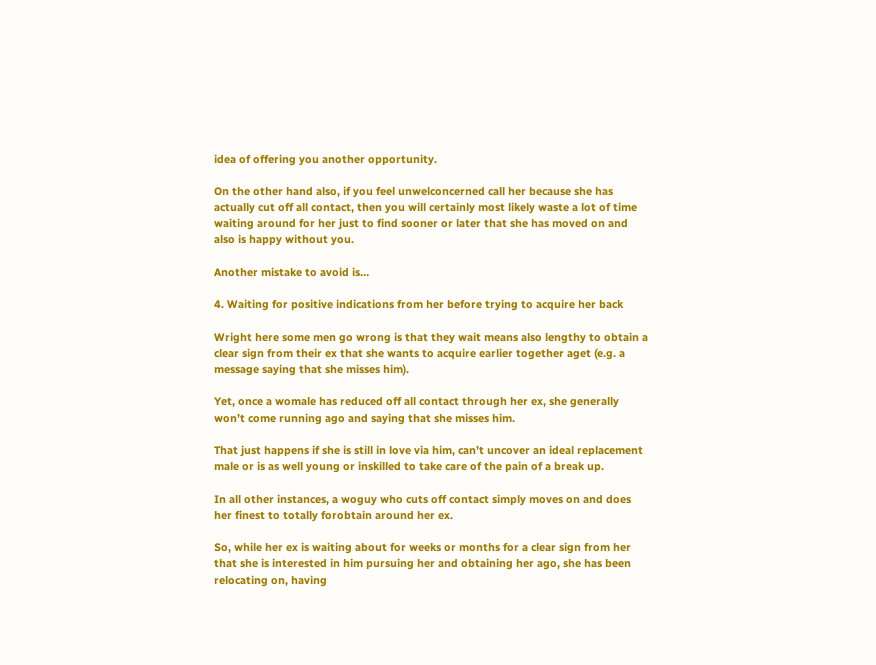idea of offering you another opportunity.

On the other hand also, if you feel unwelconcerned call her because she has actually cut off all contact, then you will certainly most likely waste a lot of time waiting around for her just to find sooner or later that she has moved on and also is happy without you.

Another mistake to avoid is…

4. Waiting for positive indications from her before trying to acquire her back

Wright here some men go wrong is that they wait means also lengthy to obtain a clear sign from their ex that she wants to acquire earlier together aget (e.g. a message saying that she misses him).

Yet, once a womale has reduced off all contact through her ex, she generally won’t come running ago and saying that she misses him.

That just happens if she is still in love via him, can’t uncover an ideal replacement male or is as well young or inskilled to take care of the pain of a break up.

In all other instances, a woguy who cuts off contact simply moves on and does her finest to totally forobtain around her ex.

So, while her ex is waiting about for weeks or months for a clear sign from her that she is interested in him pursuing her and obtaining her ago, she has been relocating on, having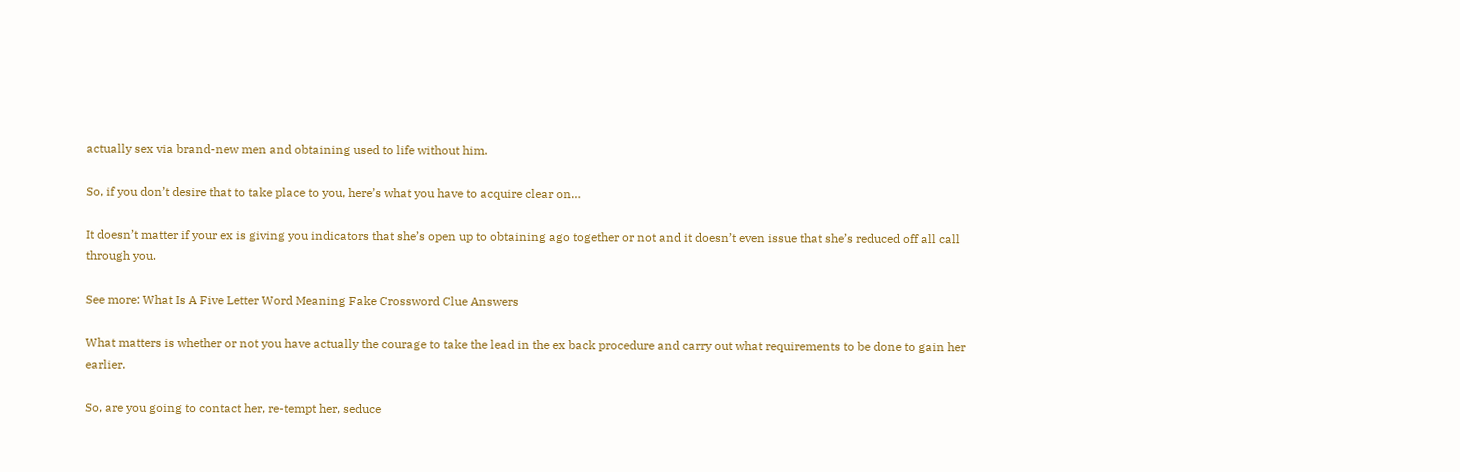actually sex via brand-new men and obtaining used to life without him.

So, if you don’t desire that to take place to you, here’s what you have to acquire clear on…

It doesn’t matter if your ex is giving you indicators that she’s open up to obtaining ago together or not and it doesn’t even issue that she’s reduced off all call through you.

See more: What Is A Five Letter Word Meaning Fake Crossword Clue Answers

What matters is whether or not you have actually the courage to take the lead in the ex back procedure and carry out what requirements to be done to gain her earlier.

So, are you going to contact her, re-tempt her, seduce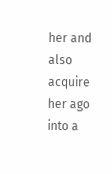her and also acquire her ago into a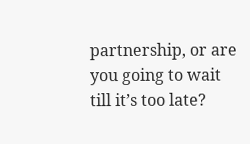partnership, or are you going to wait till it’s too late?